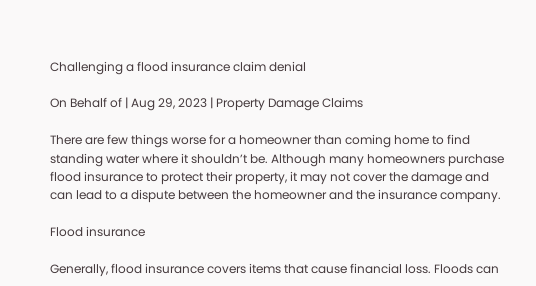Challenging a flood insurance claim denial

On Behalf of | Aug 29, 2023 | Property Damage Claims

There are few things worse for a homeowner than coming home to find standing water where it shouldn’t be. Although many homeowners purchase flood insurance to protect their property, it may not cover the damage and can lead to a dispute between the homeowner and the insurance company.

Flood insurance

Generally, flood insurance covers items that cause financial loss. Floods can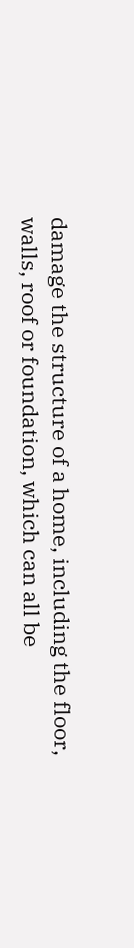damage the structure of a home, including the floor, walls, roof or foundation, which can all be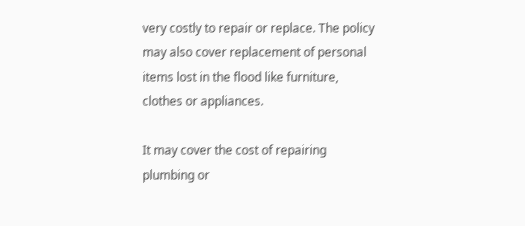very costly to repair or replace. The policy may also cover replacement of personal items lost in the flood like furniture, clothes or appliances.

It may cover the cost of repairing plumbing or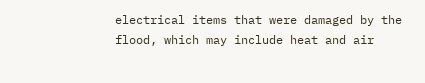electrical items that were damaged by the flood, which may include heat and air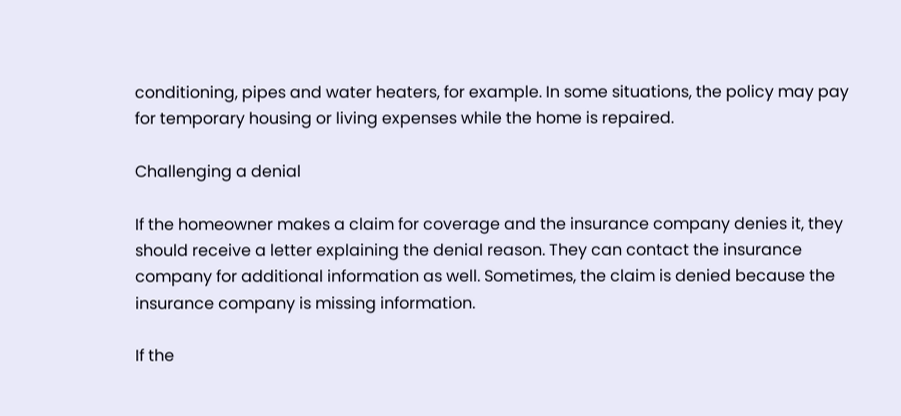conditioning, pipes and water heaters, for example. In some situations, the policy may pay for temporary housing or living expenses while the home is repaired.

Challenging a denial

If the homeowner makes a claim for coverage and the insurance company denies it, they should receive a letter explaining the denial reason. They can contact the insurance company for additional information as well. Sometimes, the claim is denied because the insurance company is missing information.

If the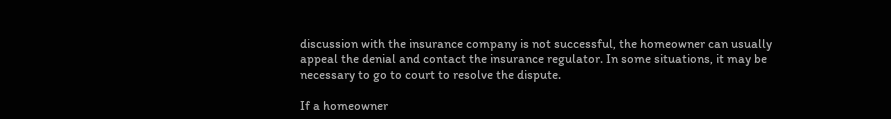discussion with the insurance company is not successful, the homeowner can usually appeal the denial and contact the insurance regulator. In some situations, it may be necessary to go to court to resolve the dispute.

If a homeowner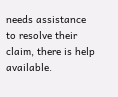needs assistance to resolve their claim, there is help available.